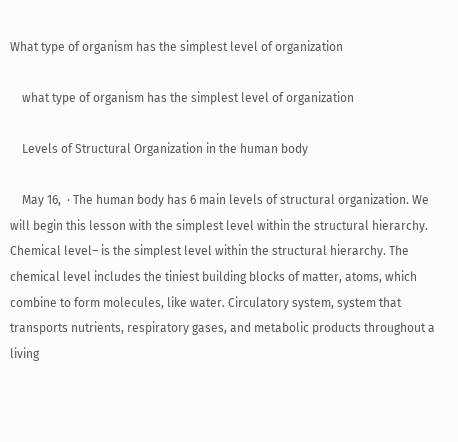What type of organism has the simplest level of organization

    what type of organism has the simplest level of organization

    Levels of Structural Organization in the human body

    May 16,  · The human body has 6 main levels of structural organization. We will begin this lesson with the simplest level within the structural hierarchy. Chemical level– is the simplest level within the structural hierarchy. The chemical level includes the tiniest building blocks of matter, atoms, which combine to form molecules, like water. Circulatory system, system that transports nutrients, respiratory gases, and metabolic products throughout a living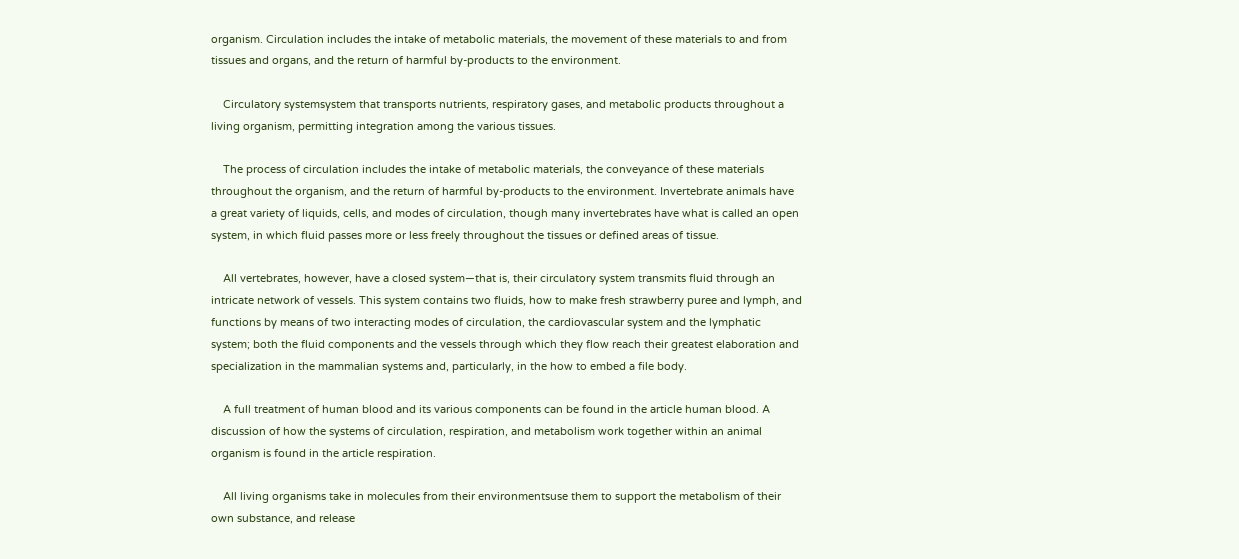organism. Circulation includes the intake of metabolic materials, the movement of these materials to and from tissues and organs, and the return of harmful by-products to the environment.

    Circulatory systemsystem that transports nutrients, respiratory gases, and metabolic products throughout a living organism, permitting integration among the various tissues.

    The process of circulation includes the intake of metabolic materials, the conveyance of these materials throughout the organism, and the return of harmful by-products to the environment. Invertebrate animals have a great variety of liquids, cells, and modes of circulation, though many invertebrates have what is called an open system, in which fluid passes more or less freely throughout the tissues or defined areas of tissue.

    All vertebrates, however, have a closed system—that is, their circulatory system transmits fluid through an intricate network of vessels. This system contains two fluids, how to make fresh strawberry puree and lymph, and functions by means of two interacting modes of circulation, the cardiovascular system and the lymphatic system; both the fluid components and the vessels through which they flow reach their greatest elaboration and specialization in the mammalian systems and, particularly, in the how to embed a file body.

    A full treatment of human blood and its various components can be found in the article human blood. A discussion of how the systems of circulation, respiration, and metabolism work together within an animal organism is found in the article respiration.

    All living organisms take in molecules from their environmentsuse them to support the metabolism of their own substance, and release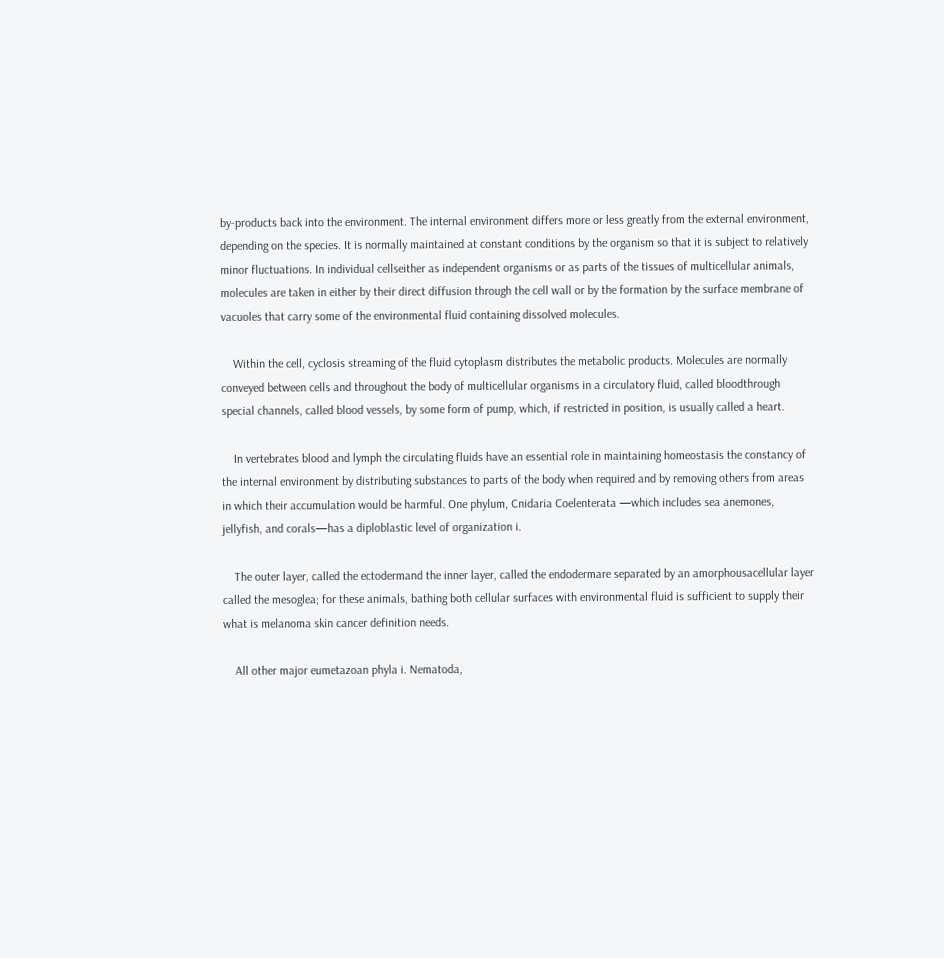by-products back into the environment. The internal environment differs more or less greatly from the external environment, depending on the species. It is normally maintained at constant conditions by the organism so that it is subject to relatively minor fluctuations. In individual cellseither as independent organisms or as parts of the tissues of multicellular animals, molecules are taken in either by their direct diffusion through the cell wall or by the formation by the surface membrane of vacuoles that carry some of the environmental fluid containing dissolved molecules.

    Within the cell, cyclosis streaming of the fluid cytoplasm distributes the metabolic products. Molecules are normally conveyed between cells and throughout the body of multicellular organisms in a circulatory fluid, called bloodthrough special channels, called blood vessels, by some form of pump, which, if restricted in position, is usually called a heart.

    In vertebrates blood and lymph the circulating fluids have an essential role in maintaining homeostasis the constancy of the internal environment by distributing substances to parts of the body when required and by removing others from areas in which their accumulation would be harmful. One phylum, Cnidaria Coelenterata —which includes sea anemones, jellyfish, and corals—has a diploblastic level of organization i.

    The outer layer, called the ectodermand the inner layer, called the endodermare separated by an amorphousacellular layer called the mesoglea; for these animals, bathing both cellular surfaces with environmental fluid is sufficient to supply their what is melanoma skin cancer definition needs.

    All other major eumetazoan phyla i. Nematoda,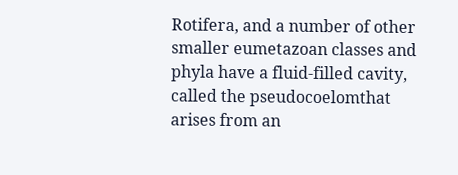Rotifera, and a number of other smaller eumetazoan classes and phyla have a fluid-filled cavity, called the pseudocoelomthat arises from an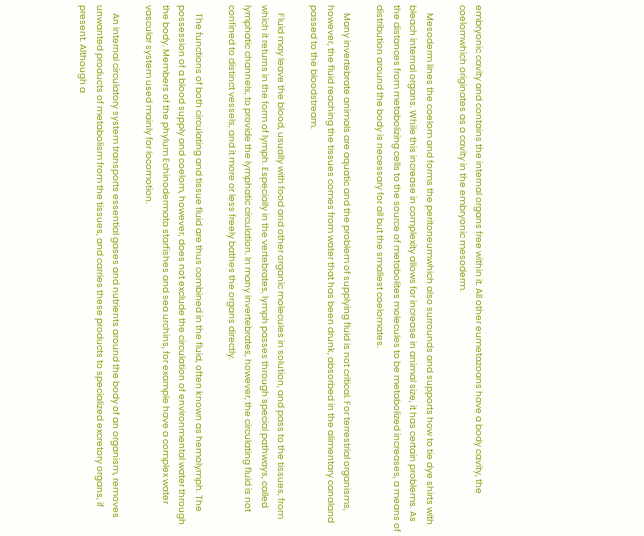embryonic cavity and contains the internal organs free within it. All other eumetazoans have a body cavity, the coelomwhich originates as a cavity in the embryonic mesoderm.

    Mesoderm lines the coelom and forms the peritoneumwhich also surrounds and supports how to tie dye shirts with bleach internal organs. While this increase in complexity allows for increase in animal size, it has certain problems. As the distances from metabolizing cells to the source of metabolites molecules to be metabolized increases, a means of distribution around the body is necessary for all but the smallest coelomates.

    Many invertebrate animals are aquatic and the problem of supplying fluid is not critical. For terrestrial organisms, however, the fluid reaching the tissues comes from water that has been drunk, absorbed in the alimentary canaland passed to the bloodstream.

    Fluid may leave the blood, usually with food and other organic molecules in solution, and pass to the tissues, from which it returns in the form of lymph. Especially in the vertebrates, lymph passes through special pathways, called lymphatic channels, to provide the lymphatic circulation. In many invertebrates, however, the circulating fluid is not confined to distinct vessels, and it more or less freely bathes the organs directly.

    The functions of both circulating and tissue fluid are thus combined in the fluid, often known as hemolymph. The possession of a blood supply and coelom, however, does not exclude the circulation of environmental water through the body. Members of the phylum Echinodermata starfishes and sea urchins, for example have a complex water vascular system used mainly for locomotion.

    An internal circulatory system transports essential gases and nutrients around the body of an organism, removes unwanted products of metabolism from the tissues, and carries these products to specialized excretory organs, if present. Although a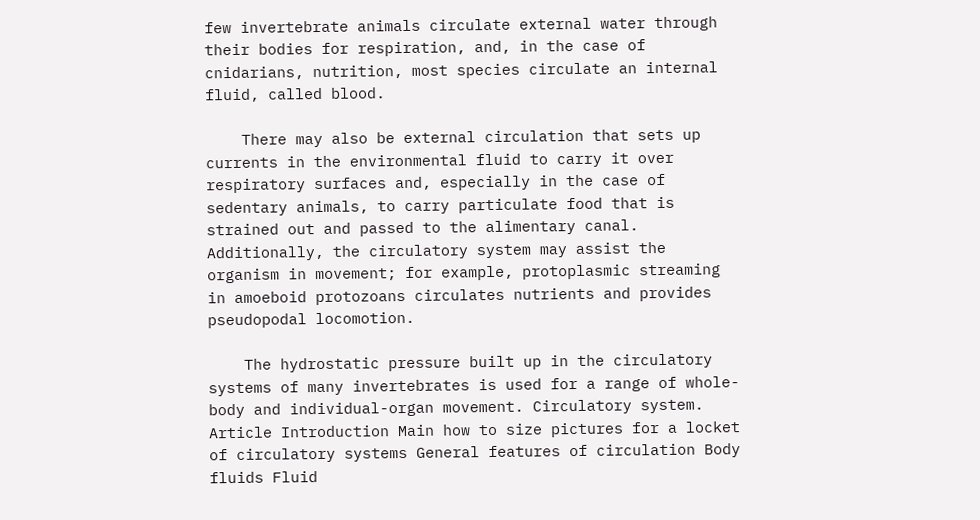few invertebrate animals circulate external water through their bodies for respiration, and, in the case of cnidarians, nutrition, most species circulate an internal fluid, called blood.

    There may also be external circulation that sets up currents in the environmental fluid to carry it over respiratory surfaces and, especially in the case of sedentary animals, to carry particulate food that is strained out and passed to the alimentary canal. Additionally, the circulatory system may assist the organism in movement; for example, protoplasmic streaming in amoeboid protozoans circulates nutrients and provides pseudopodal locomotion.

    The hydrostatic pressure built up in the circulatory systems of many invertebrates is used for a range of whole-body and individual-organ movement. Circulatory system. Article Introduction Main how to size pictures for a locket of circulatory systems General features of circulation Body fluids Fluid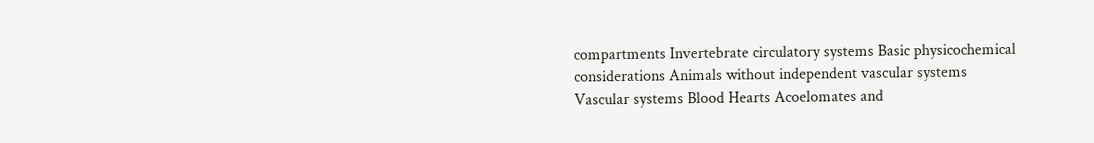compartments Invertebrate circulatory systems Basic physicochemical considerations Animals without independent vascular systems Vascular systems Blood Hearts Acoelomates and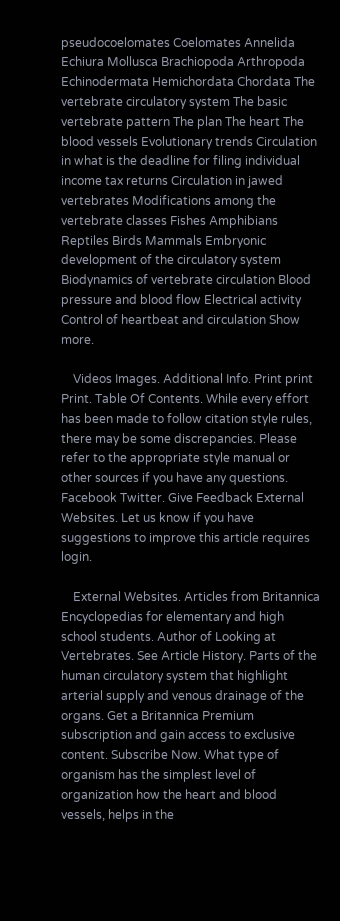pseudocoelomates Coelomates Annelida Echiura Mollusca Brachiopoda Arthropoda Echinodermata Hemichordata Chordata The vertebrate circulatory system The basic vertebrate pattern The plan The heart The blood vessels Evolutionary trends Circulation in what is the deadline for filing individual income tax returns Circulation in jawed vertebrates Modifications among the vertebrate classes Fishes Amphibians Reptiles Birds Mammals Embryonic development of the circulatory system Biodynamics of vertebrate circulation Blood pressure and blood flow Electrical activity Control of heartbeat and circulation Show more.

    Videos Images. Additional Info. Print print Print. Table Of Contents. While every effort has been made to follow citation style rules, there may be some discrepancies. Please refer to the appropriate style manual or other sources if you have any questions. Facebook Twitter. Give Feedback External Websites. Let us know if you have suggestions to improve this article requires login.

    External Websites. Articles from Britannica Encyclopedias for elementary and high school students. Author of Looking at Vertebrates. See Article History. Parts of the human circulatory system that highlight arterial supply and venous drainage of the organs. Get a Britannica Premium subscription and gain access to exclusive content. Subscribe Now. What type of organism has the simplest level of organization how the heart and blood vessels, helps in the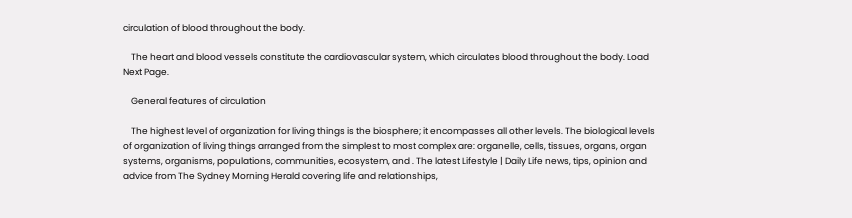circulation of blood throughout the body.

    The heart and blood vessels constitute the cardiovascular system, which circulates blood throughout the body. Load Next Page.

    General features of circulation

    The highest level of organization for living things is the biosphere; it encompasses all other levels. The biological levels of organization of living things arranged from the simplest to most complex are: organelle, cells, tissues, organs, organ systems, organisms, populations, communities, ecosystem, and . The latest Lifestyle | Daily Life news, tips, opinion and advice from The Sydney Morning Herald covering life and relationships,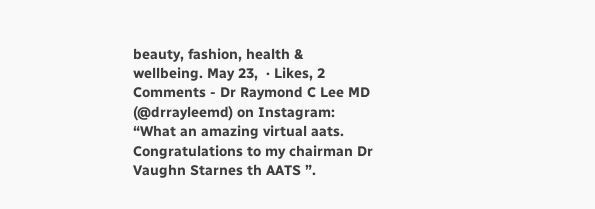beauty, fashion, health & wellbeing. May 23,  · Likes, 2 Comments - Dr Raymond C Lee MD (@drrayleemd) on Instagram: “What an amazing virtual aats. Congratulations to my chairman Dr Vaughn Starnes th AATS ”.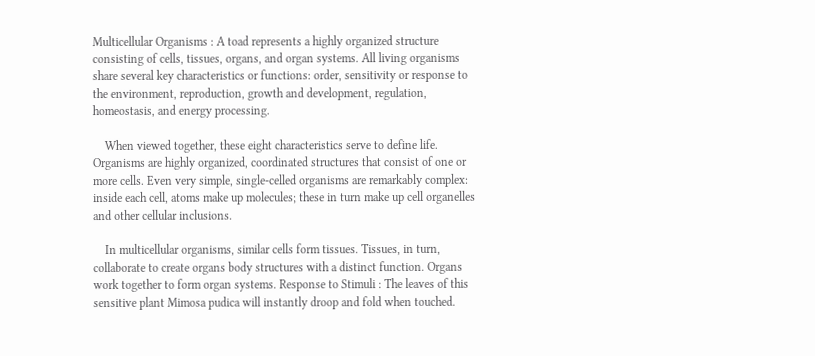Multicellular Organisms : A toad represents a highly organized structure consisting of cells, tissues, organs, and organ systems. All living organisms share several key characteristics or functions: order, sensitivity or response to the environment, reproduction, growth and development, regulation, homeostasis, and energy processing.

    When viewed together, these eight characteristics serve to define life. Organisms are highly organized, coordinated structures that consist of one or more cells. Even very simple, single-celled organisms are remarkably complex: inside each cell, atoms make up molecules; these in turn make up cell organelles and other cellular inclusions.

    In multicellular organisms, similar cells form tissues. Tissues, in turn, collaborate to create organs body structures with a distinct function. Organs work together to form organ systems. Response to Stimuli : The leaves of this sensitive plant Mimosa pudica will instantly droop and fold when touched.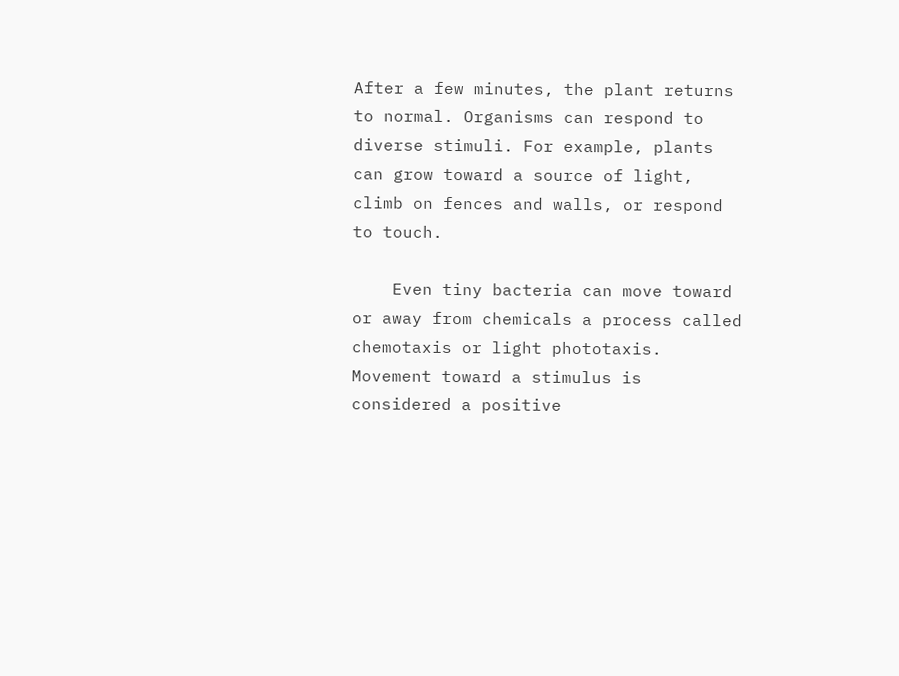After a few minutes, the plant returns to normal. Organisms can respond to diverse stimuli. For example, plants can grow toward a source of light, climb on fences and walls, or respond to touch.

    Even tiny bacteria can move toward or away from chemicals a process called chemotaxis or light phototaxis. Movement toward a stimulus is considered a positive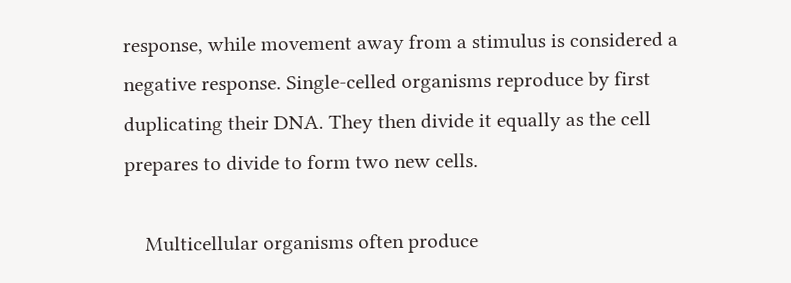response, while movement away from a stimulus is considered a negative response. Single-celled organisms reproduce by first duplicating their DNA. They then divide it equally as the cell prepares to divide to form two new cells.

    Multicellular organisms often produce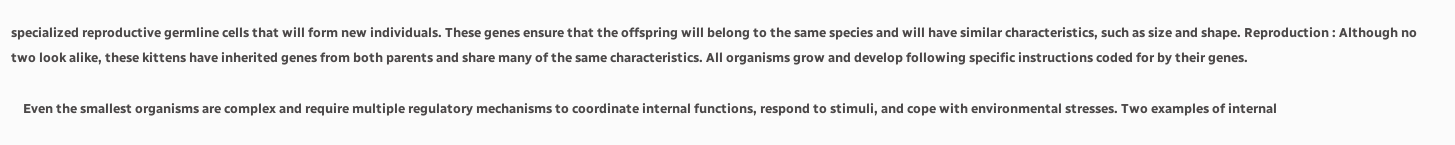specialized reproductive germline cells that will form new individuals. These genes ensure that the offspring will belong to the same species and will have similar characteristics, such as size and shape. Reproduction : Although no two look alike, these kittens have inherited genes from both parents and share many of the same characteristics. All organisms grow and develop following specific instructions coded for by their genes.

    Even the smallest organisms are complex and require multiple regulatory mechanisms to coordinate internal functions, respond to stimuli, and cope with environmental stresses. Two examples of internal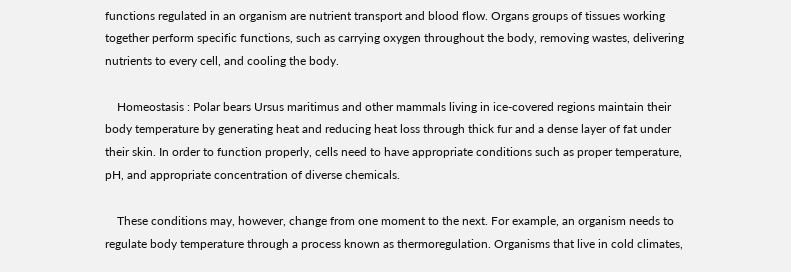functions regulated in an organism are nutrient transport and blood flow. Organs groups of tissues working together perform specific functions, such as carrying oxygen throughout the body, removing wastes, delivering nutrients to every cell, and cooling the body.

    Homeostasis : Polar bears Ursus maritimus and other mammals living in ice-covered regions maintain their body temperature by generating heat and reducing heat loss through thick fur and a dense layer of fat under their skin. In order to function properly, cells need to have appropriate conditions such as proper temperature, pH, and appropriate concentration of diverse chemicals.

    These conditions may, however, change from one moment to the next. For example, an organism needs to regulate body temperature through a process known as thermoregulation. Organisms that live in cold climates,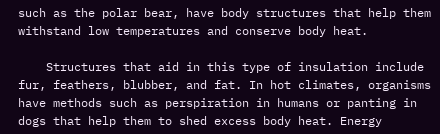such as the polar bear, have body structures that help them withstand low temperatures and conserve body heat.

    Structures that aid in this type of insulation include fur, feathers, blubber, and fat. In hot climates, organisms have methods such as perspiration in humans or panting in dogs that help them to shed excess body heat. Energy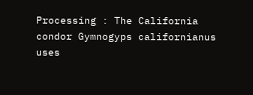Processing : The California condor Gymnogyps californianus uses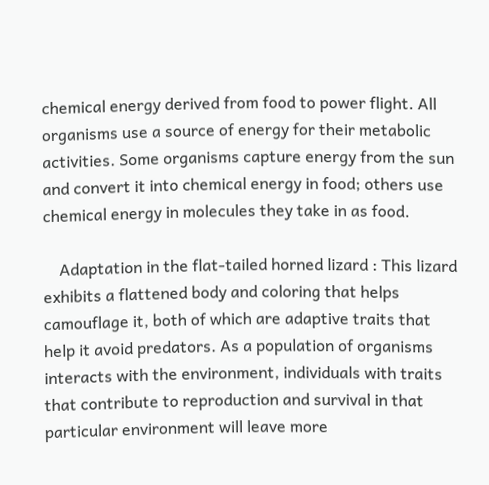chemical energy derived from food to power flight. All organisms use a source of energy for their metabolic activities. Some organisms capture energy from the sun and convert it into chemical energy in food; others use chemical energy in molecules they take in as food.

    Adaptation in the flat-tailed horned lizard : This lizard exhibits a flattened body and coloring that helps camouflage it, both of which are adaptive traits that help it avoid predators. As a population of organisms interacts with the environment, individuals with traits that contribute to reproduction and survival in that particular environment will leave more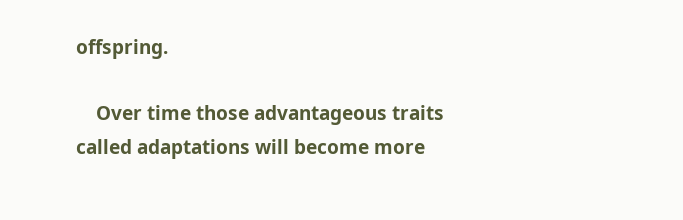offspring.

    Over time those advantageous traits called adaptations will become more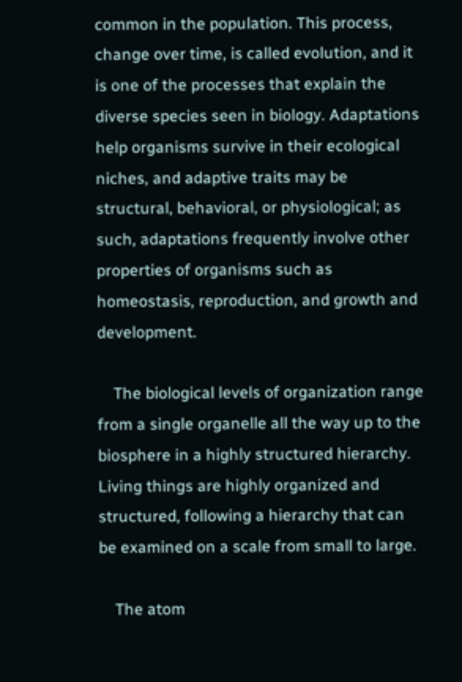common in the population. This process, change over time, is called evolution, and it is one of the processes that explain the diverse species seen in biology. Adaptations help organisms survive in their ecological niches, and adaptive traits may be structural, behavioral, or physiological; as such, adaptations frequently involve other properties of organisms such as homeostasis, reproduction, and growth and development.

    The biological levels of organization range from a single organelle all the way up to the biosphere in a highly structured hierarchy. Living things are highly organized and structured, following a hierarchy that can be examined on a scale from small to large.

    The atom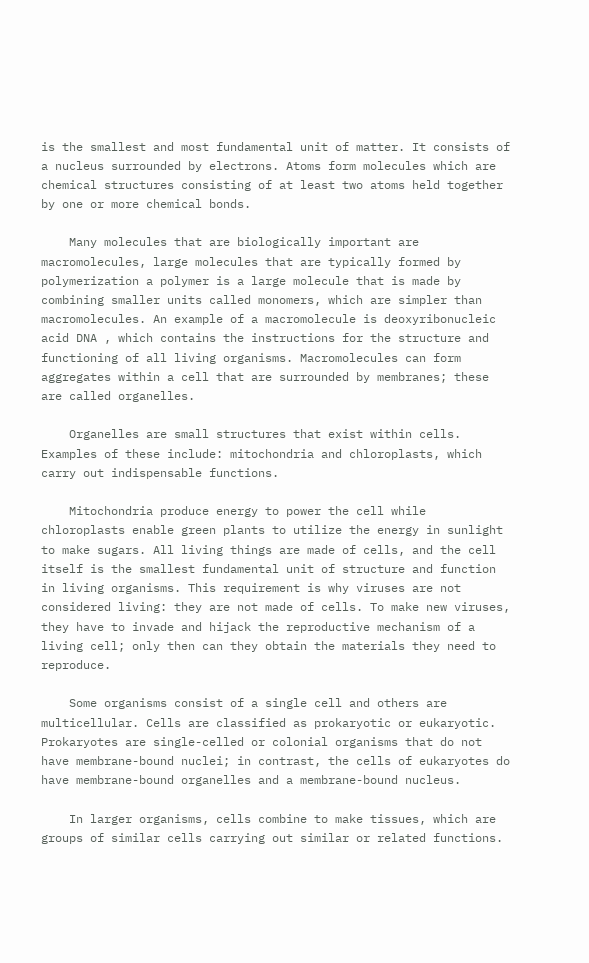is the smallest and most fundamental unit of matter. It consists of a nucleus surrounded by electrons. Atoms form molecules which are chemical structures consisting of at least two atoms held together by one or more chemical bonds.

    Many molecules that are biologically important are macromolecules, large molecules that are typically formed by polymerization a polymer is a large molecule that is made by combining smaller units called monomers, which are simpler than macromolecules. An example of a macromolecule is deoxyribonucleic acid DNA , which contains the instructions for the structure and functioning of all living organisms. Macromolecules can form aggregates within a cell that are surrounded by membranes; these are called organelles.

    Organelles are small structures that exist within cells. Examples of these include: mitochondria and chloroplasts, which carry out indispensable functions.

    Mitochondria produce energy to power the cell while chloroplasts enable green plants to utilize the energy in sunlight to make sugars. All living things are made of cells, and the cell itself is the smallest fundamental unit of structure and function in living organisms. This requirement is why viruses are not considered living: they are not made of cells. To make new viruses, they have to invade and hijack the reproductive mechanism of a living cell; only then can they obtain the materials they need to reproduce.

    Some organisms consist of a single cell and others are multicellular. Cells are classified as prokaryotic or eukaryotic. Prokaryotes are single-celled or colonial organisms that do not have membrane-bound nuclei; in contrast, the cells of eukaryotes do have membrane-bound organelles and a membrane-bound nucleus.

    In larger organisms, cells combine to make tissues, which are groups of similar cells carrying out similar or related functions.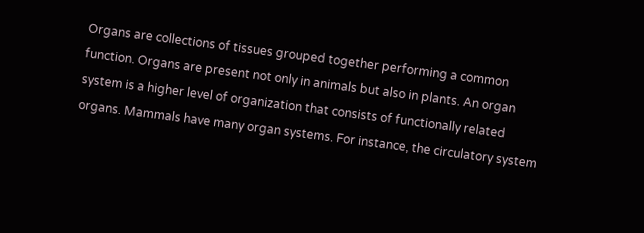Organs are collections of tissues grouped together performing a common function. Organs are present not only in animals but also in plants. An organ system is a higher level of organization that consists of functionally related organs. Mammals have many organ systems. For instance, the circulatory system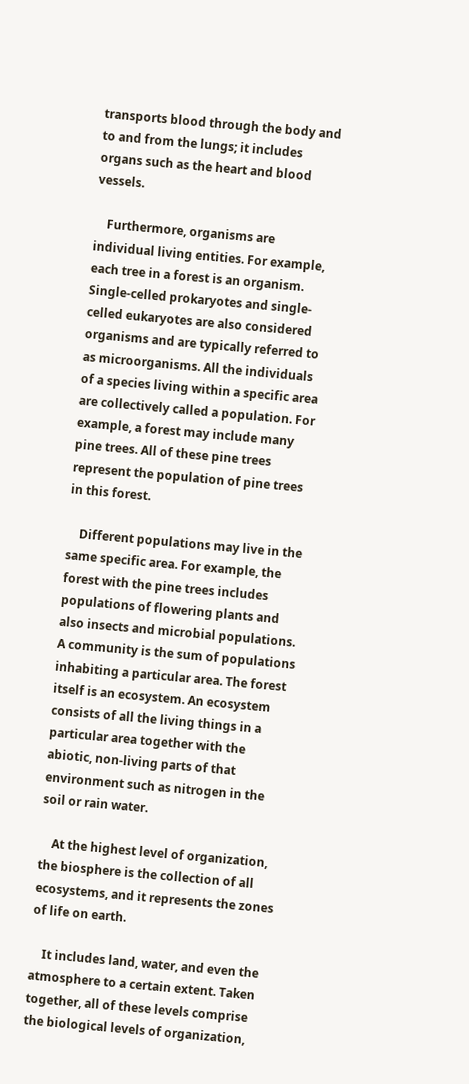transports blood through the body and to and from the lungs; it includes organs such as the heart and blood vessels.

    Furthermore, organisms are individual living entities. For example, each tree in a forest is an organism. Single-celled prokaryotes and single-celled eukaryotes are also considered organisms and are typically referred to as microorganisms. All the individuals of a species living within a specific area are collectively called a population. For example, a forest may include many pine trees. All of these pine trees represent the population of pine trees in this forest.

    Different populations may live in the same specific area. For example, the forest with the pine trees includes populations of flowering plants and also insects and microbial populations. A community is the sum of populations inhabiting a particular area. The forest itself is an ecosystem. An ecosystem consists of all the living things in a particular area together with the abiotic, non-living parts of that environment such as nitrogen in the soil or rain water.

    At the highest level of organization, the biosphere is the collection of all ecosystems, and it represents the zones of life on earth.

    It includes land, water, and even the atmosphere to a certain extent. Taken together, all of these levels comprise the biological levels of organization,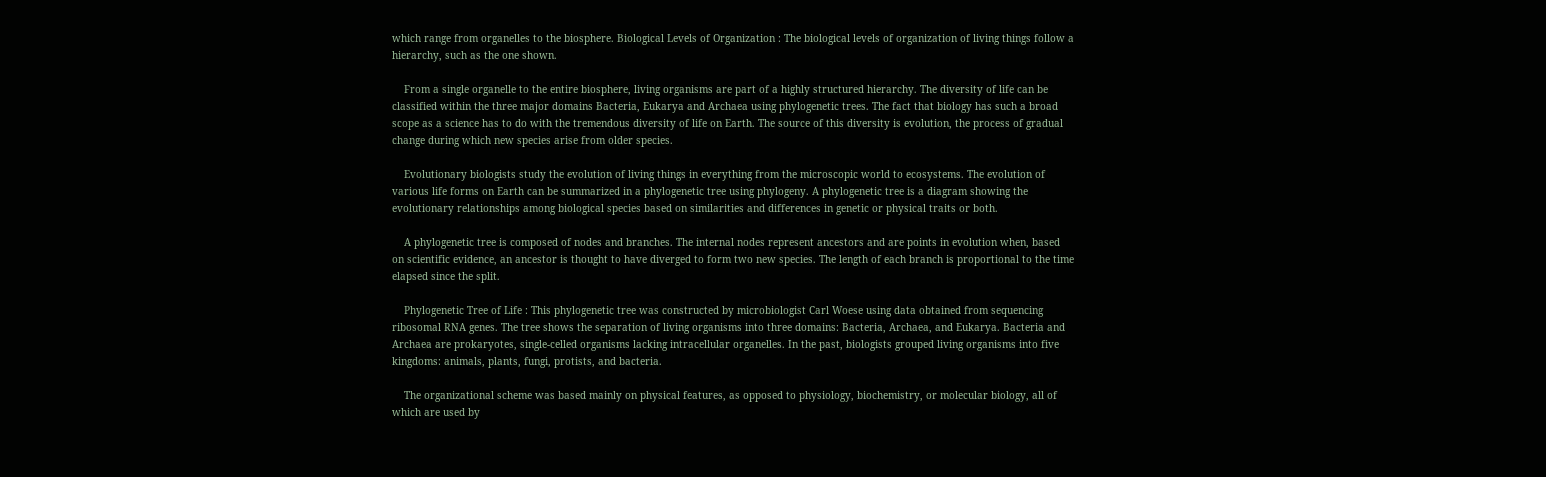which range from organelles to the biosphere. Biological Levels of Organization : The biological levels of organization of living things follow a hierarchy, such as the one shown.

    From a single organelle to the entire biosphere, living organisms are part of a highly structured hierarchy. The diversity of life can be classified within the three major domains Bacteria, Eukarya and Archaea using phylogenetic trees. The fact that biology has such a broad scope as a science has to do with the tremendous diversity of life on Earth. The source of this diversity is evolution, the process of gradual change during which new species arise from older species.

    Evolutionary biologists study the evolution of living things in everything from the microscopic world to ecosystems. The evolution of various life forms on Earth can be summarized in a phylogenetic tree using phylogeny. A phylogenetic tree is a diagram showing the evolutionary relationships among biological species based on similarities and differences in genetic or physical traits or both.

    A phylogenetic tree is composed of nodes and branches. The internal nodes represent ancestors and are points in evolution when, based on scientific evidence, an ancestor is thought to have diverged to form two new species. The length of each branch is proportional to the time elapsed since the split.

    Phylogenetic Tree of Life : This phylogenetic tree was constructed by microbiologist Carl Woese using data obtained from sequencing ribosomal RNA genes. The tree shows the separation of living organisms into three domains: Bacteria, Archaea, and Eukarya. Bacteria and Archaea are prokaryotes, single-celled organisms lacking intracellular organelles. In the past, biologists grouped living organisms into five kingdoms: animals, plants, fungi, protists, and bacteria.

    The organizational scheme was based mainly on physical features, as opposed to physiology, biochemistry, or molecular biology, all of which are used by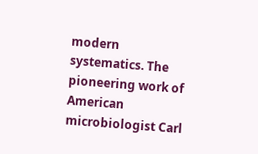modern systematics. The pioneering work of American microbiologist Carl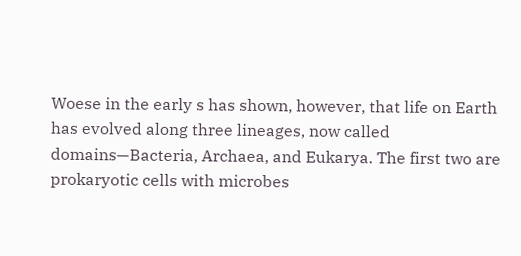Woese in the early s has shown, however, that life on Earth has evolved along three lineages, now called domains—Bacteria, Archaea, and Eukarya. The first two are prokaryotic cells with microbes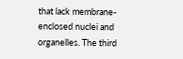that lack membrane-enclosed nuclei and organelles. The third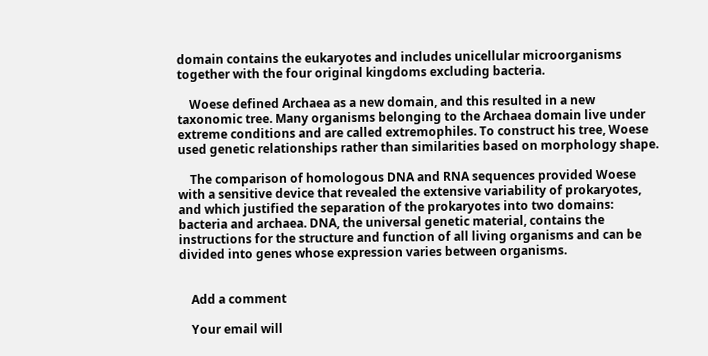domain contains the eukaryotes and includes unicellular microorganisms together with the four original kingdoms excluding bacteria.

    Woese defined Archaea as a new domain, and this resulted in a new taxonomic tree. Many organisms belonging to the Archaea domain live under extreme conditions and are called extremophiles. To construct his tree, Woese used genetic relationships rather than similarities based on morphology shape.

    The comparison of homologous DNA and RNA sequences provided Woese with a sensitive device that revealed the extensive variability of prokaryotes, and which justified the separation of the prokaryotes into two domains: bacteria and archaea. DNA, the universal genetic material, contains the instructions for the structure and function of all living organisms and can be divided into genes whose expression varies between organisms.


    Add a comment

    Your email will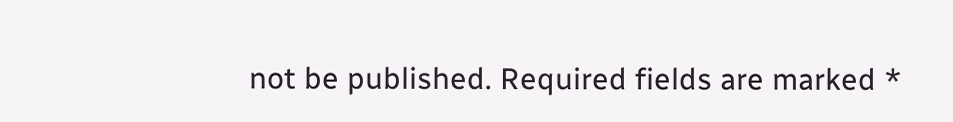not be published. Required fields are marked *